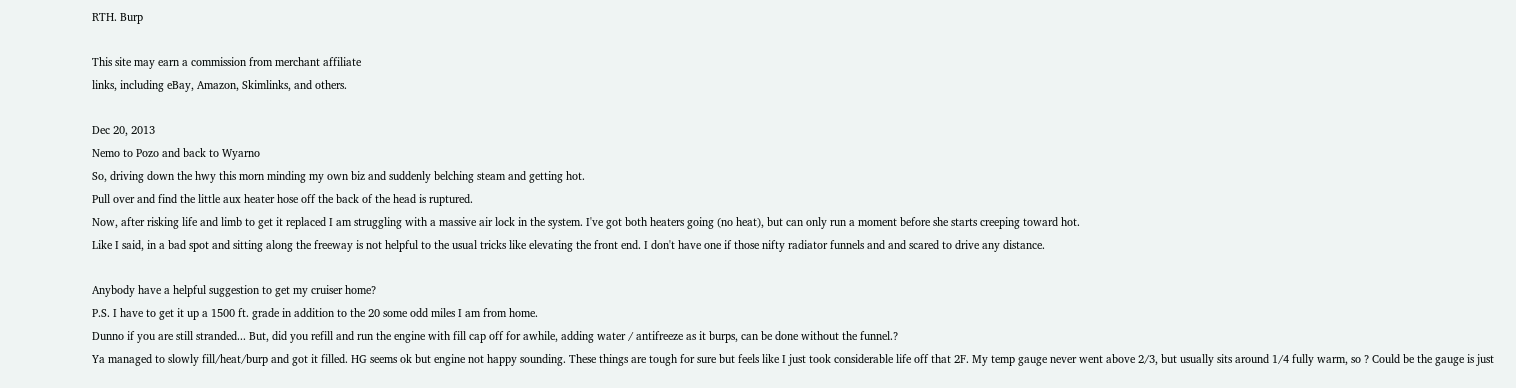RTH. Burp

This site may earn a commission from merchant affiliate
links, including eBay, Amazon, Skimlinks, and others.

Dec 20, 2013
Nemo to Pozo and back to Wyarno
So, driving down the hwy this morn minding my own biz and suddenly belching steam and getting hot.
Pull over and find the little aux heater hose off the back of the head is ruptured.
Now, after risking life and limb to get it replaced I am struggling with a massive air lock in the system. I've got both heaters going (no heat), but can only run a moment before she starts creeping toward hot.
Like I said, in a bad spot and sitting along the freeway is not helpful to the usual tricks like elevating the front end. I don't have one if those nifty radiator funnels and and scared to drive any distance.

Anybody have a helpful suggestion to get my cruiser home?
P.S. I have to get it up a 1500 ft. grade in addition to the 20 some odd miles I am from home.
Dunno if you are still stranded... But, did you refill and run the engine with fill cap off for awhile, adding water / antifreeze as it burps, can be done without the funnel.?
Ya managed to slowly fill/heat/burp and got it filled. HG seems ok but engine not happy sounding. These things are tough for sure but feels like I just took considerable life off that 2F. My temp gauge never went above 2/3, but usually sits around 1/4 fully warm, so ? Could be the gauge is just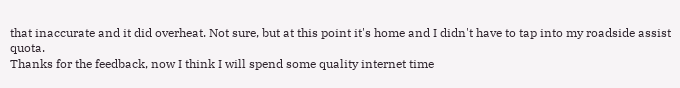that inaccurate and it did overheat. Not sure, but at this point it's home and I didn't have to tap into my roadside assist quota.
Thanks for the feedback, now I think I will spend some quality internet time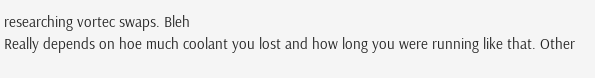researching vortec swaps. Bleh
Really depends on hoe much coolant you lost and how long you were running like that. Other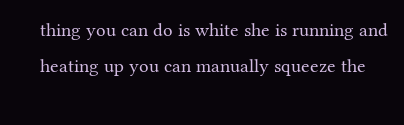thing you can do is white she is running and heating up you can manually squeeze the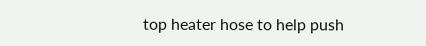top heater hose to help push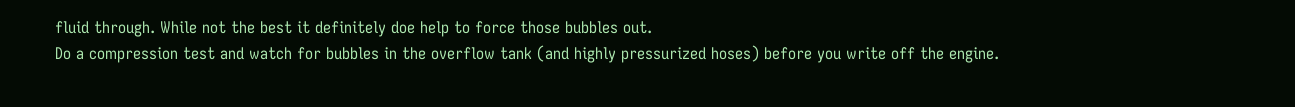fluid through. While not the best it definitely doe help to force those bubbles out.
Do a compression test and watch for bubbles in the overflow tank (and highly pressurized hoses) before you write off the engine.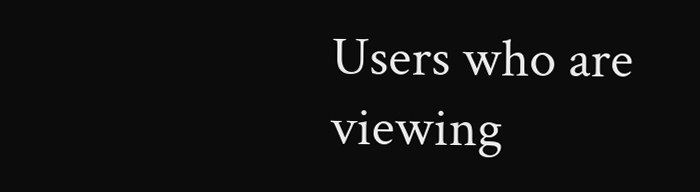Users who are viewing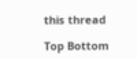this thread

Top Bottom